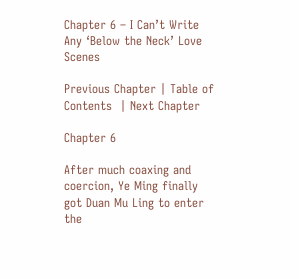Chapter 6 – I Can’t Write Any ‘Below the Neck’ Love Scenes

Previous Chapter | Table of Contents  | Next Chapter

Chapter 6

After much coaxing and coercion, Ye Ming finally got Duan Mu Ling to enter the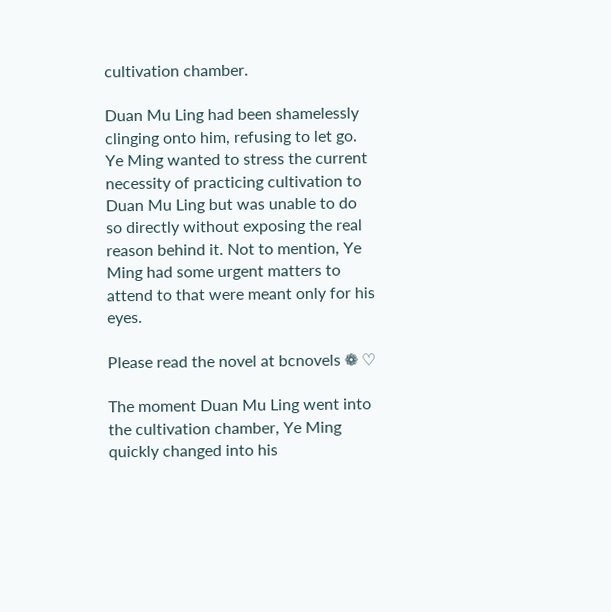cultivation chamber.

Duan Mu Ling had been shamelessly clinging onto him, refusing to let go. Ye Ming wanted to stress the current necessity of practicing cultivation to Duan Mu Ling but was unable to do so directly without exposing the real reason behind it. Not to mention, Ye Ming had some urgent matters to attend to that were meant only for his eyes.

Please read the novel at bcnovels ❁ ♡

The moment Duan Mu Ling went into the cultivation chamber, Ye Ming quickly changed into his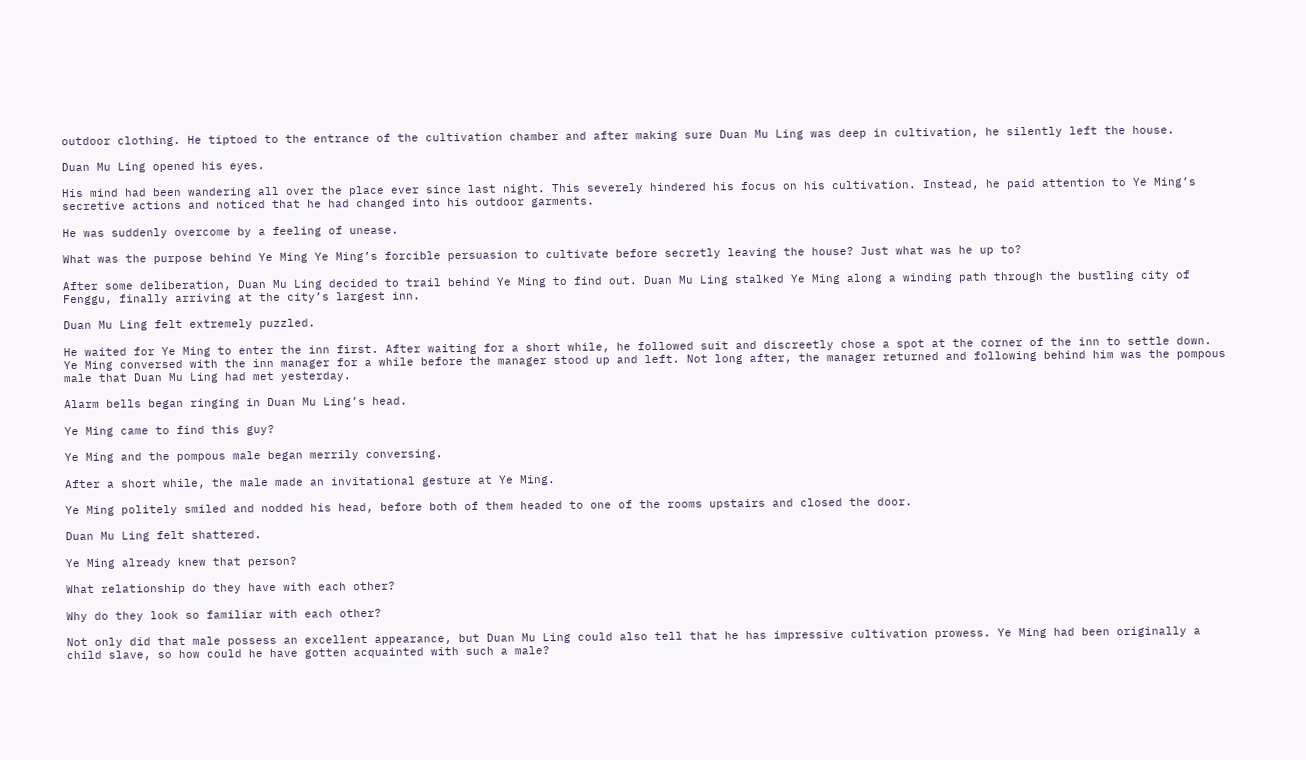outdoor clothing. He tiptoed to the entrance of the cultivation chamber and after making sure Duan Mu Ling was deep in cultivation, he silently left the house.

Duan Mu Ling opened his eyes.

His mind had been wandering all over the place ever since last night. This severely hindered his focus on his cultivation. Instead, he paid attention to Ye Ming’s secretive actions and noticed that he had changed into his outdoor garments.

He was suddenly overcome by a feeling of unease.

What was the purpose behind Ye Ming Ye Ming’s forcible persuasion to cultivate before secretly leaving the house? Just what was he up to?

After some deliberation, Duan Mu Ling decided to trail behind Ye Ming to find out. Duan Mu Ling stalked Ye Ming along a winding path through the bustling city of Fenggu, finally arriving at the city’s largest inn.

Duan Mu Ling felt extremely puzzled.

He waited for Ye Ming to enter the inn first. After waiting for a short while, he followed suit and discreetly chose a spot at the corner of the inn to settle down. Ye Ming conversed with the inn manager for a while before the manager stood up and left. Not long after, the manager returned and following behind him was the pompous male that Duan Mu Ling had met yesterday.

Alarm bells began ringing in Duan Mu Ling’s head.

Ye Ming came to find this guy?

Ye Ming and the pompous male began merrily conversing.

After a short while, the male made an invitational gesture at Ye Ming.

Ye Ming politely smiled and nodded his head, before both of them headed to one of the rooms upstairs and closed the door.

Duan Mu Ling felt shattered.

Ye Ming already knew that person?

What relationship do they have with each other?

Why do they look so familiar with each other?

Not only did that male possess an excellent appearance, but Duan Mu Ling could also tell that he has impressive cultivation prowess. Ye Ming had been originally a child slave, so how could he have gotten acquainted with such a male?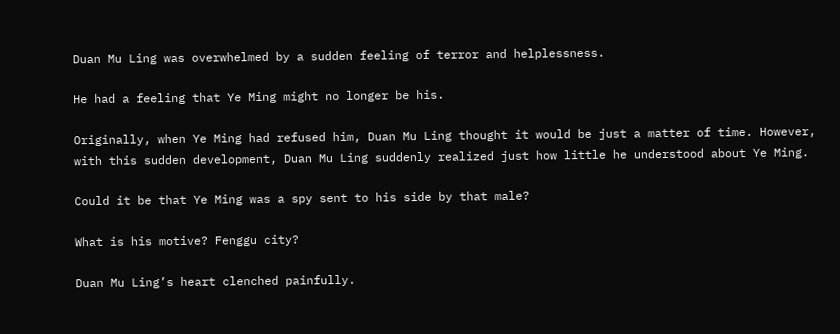Duan Mu Ling was overwhelmed by a sudden feeling of terror and helplessness.

He had a feeling that Ye Ming might no longer be his.

Originally, when Ye Ming had refused him, Duan Mu Ling thought it would be just a matter of time. However, with this sudden development, Duan Mu Ling suddenly realized just how little he understood about Ye Ming.

Could it be that Ye Ming was a spy sent to his side by that male?

What is his motive? Fenggu city?

Duan Mu Ling’s heart clenched painfully.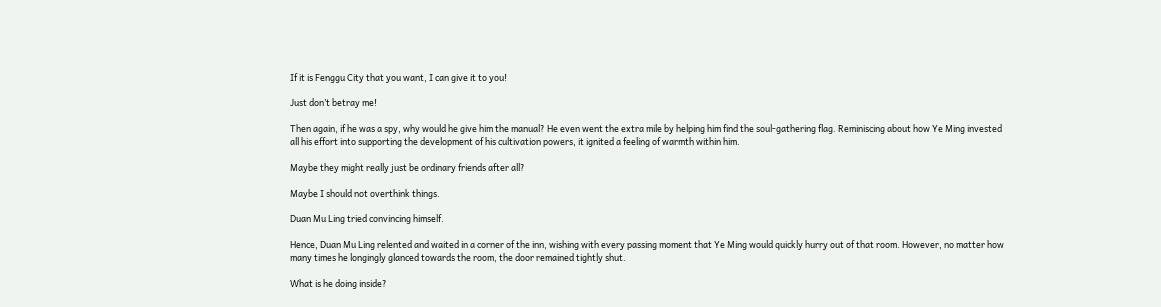If it is Fenggu City that you want, I can give it to you!

Just don’t betray me!

Then again, if he was a spy, why would he give him the manual? He even went the extra mile by helping him find the soul-gathering flag. Reminiscing about how Ye Ming invested all his effort into supporting the development of his cultivation powers, it ignited a feeling of warmth within him.

Maybe they might really just be ordinary friends after all?

Maybe I should not overthink things.

Duan Mu Ling tried convincing himself.

Hence, Duan Mu Ling relented and waited in a corner of the inn, wishing with every passing moment that Ye Ming would quickly hurry out of that room. However, no matter how many times he longingly glanced towards the room, the door remained tightly shut.

What is he doing inside?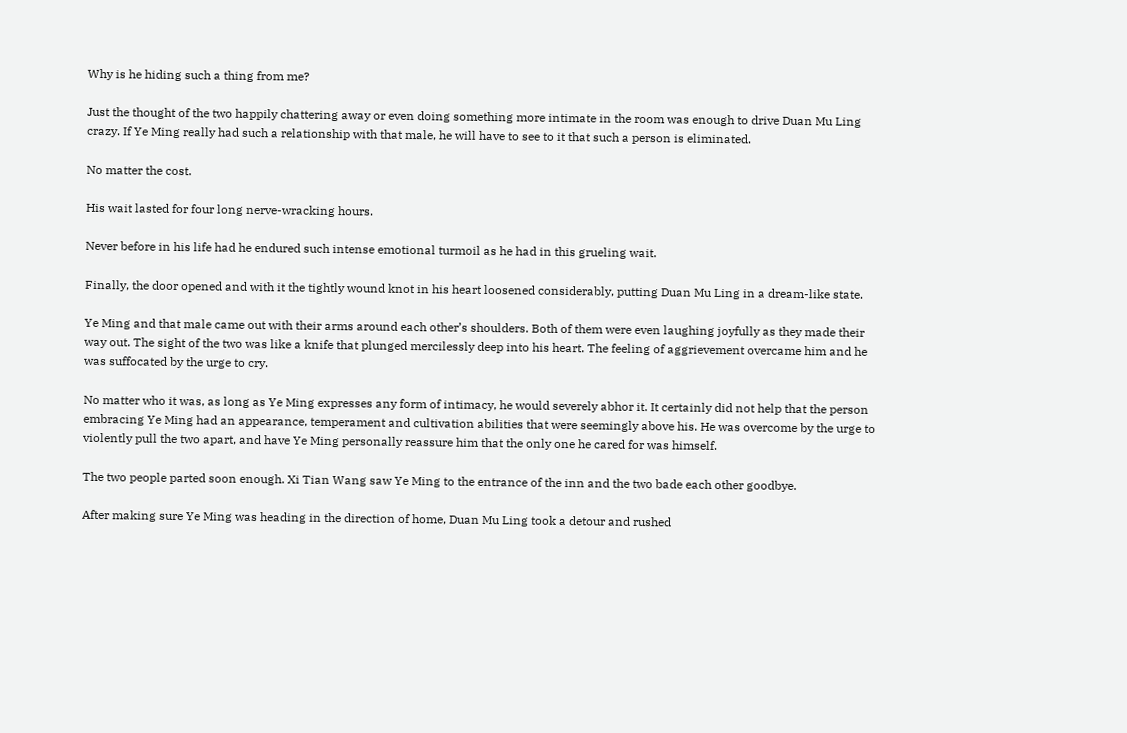Why is he hiding such a thing from me?

Just the thought of the two happily chattering away or even doing something more intimate in the room was enough to drive Duan Mu Ling crazy. If Ye Ming really had such a relationship with that male, he will have to see to it that such a person is eliminated.

No matter the cost.

His wait lasted for four long nerve-wracking hours.

Never before in his life had he endured such intense emotional turmoil as he had in this grueling wait.

Finally, the door opened and with it the tightly wound knot in his heart loosened considerably, putting Duan Mu Ling in a dream-like state.

Ye Ming and that male came out with their arms around each other’s shoulders. Both of them were even laughing joyfully as they made their way out. The sight of the two was like a knife that plunged mercilessly deep into his heart. The feeling of aggrievement overcame him and he was suffocated by the urge to cry.

No matter who it was, as long as Ye Ming expresses any form of intimacy, he would severely abhor it. It certainly did not help that the person embracing Ye Ming had an appearance, temperament and cultivation abilities that were seemingly above his. He was overcome by the urge to violently pull the two apart, and have Ye Ming personally reassure him that the only one he cared for was himself.

The two people parted soon enough. Xi Tian Wang saw Ye Ming to the entrance of the inn and the two bade each other goodbye.

After making sure Ye Ming was heading in the direction of home, Duan Mu Ling took a detour and rushed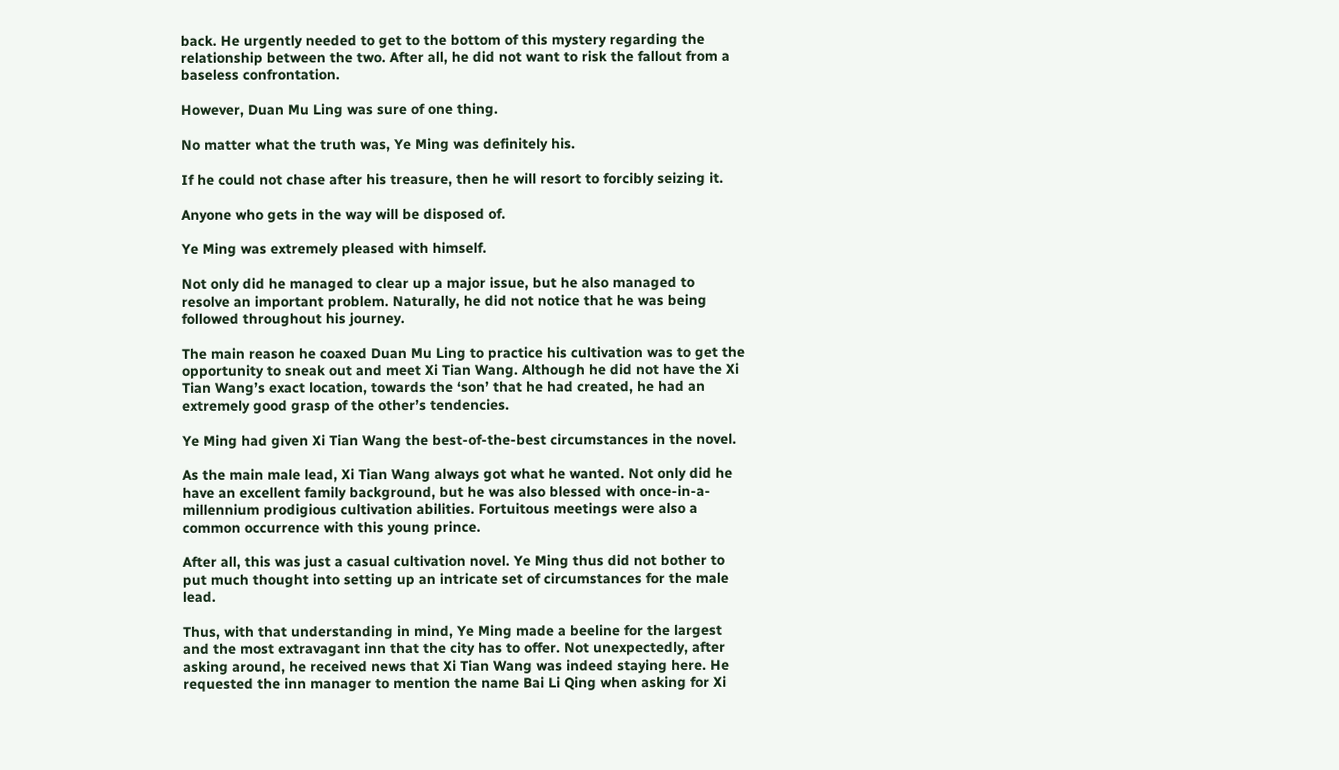back. He urgently needed to get to the bottom of this mystery regarding the relationship between the two. After all, he did not want to risk the fallout from a baseless confrontation.

However, Duan Mu Ling was sure of one thing.

No matter what the truth was, Ye Ming was definitely his.

If he could not chase after his treasure, then he will resort to forcibly seizing it.

Anyone who gets in the way will be disposed of.

Ye Ming was extremely pleased with himself.

Not only did he managed to clear up a major issue, but he also managed to resolve an important problem. Naturally, he did not notice that he was being followed throughout his journey.

The main reason he coaxed Duan Mu Ling to practice his cultivation was to get the opportunity to sneak out and meet Xi Tian Wang. Although he did not have the Xi Tian Wang’s exact location, towards the ‘son’ that he had created, he had an extremely good grasp of the other’s tendencies.

Ye Ming had given Xi Tian Wang the best-of-the-best circumstances in the novel.

As the main male lead, Xi Tian Wang always got what he wanted. Not only did he have an excellent family background, but he was also blessed with once-in-a-millennium prodigious cultivation abilities. Fortuitous meetings were also a common occurrence with this young prince.

After all, this was just a casual cultivation novel. Ye Ming thus did not bother to put much thought into setting up an intricate set of circumstances for the male lead.

Thus, with that understanding in mind, Ye Ming made a beeline for the largest and the most extravagant inn that the city has to offer. Not unexpectedly, after asking around, he received news that Xi Tian Wang was indeed staying here. He requested the inn manager to mention the name Bai Li Qing when asking for Xi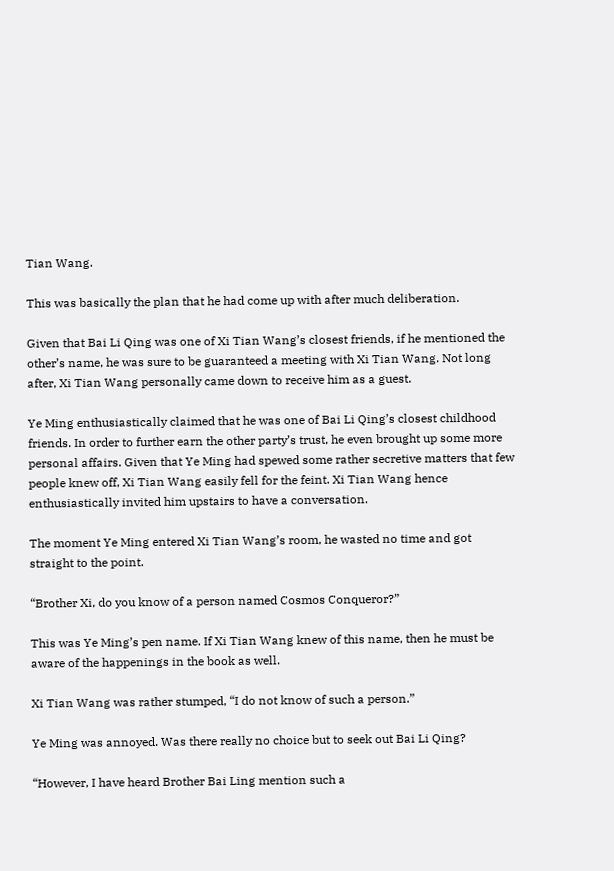Tian Wang.

This was basically the plan that he had come up with after much deliberation.

Given that Bai Li Qing was one of Xi Tian Wang’s closest friends, if he mentioned the other’s name, he was sure to be guaranteed a meeting with Xi Tian Wang. Not long after, Xi Tian Wang personally came down to receive him as a guest.

Ye Ming enthusiastically claimed that he was one of Bai Li Qing’s closest childhood friends. In order to further earn the other party’s trust, he even brought up some more personal affairs. Given that Ye Ming had spewed some rather secretive matters that few people knew off, Xi Tian Wang easily fell for the feint. Xi Tian Wang hence enthusiastically invited him upstairs to have a conversation.

The moment Ye Ming entered Xi Tian Wang’s room, he wasted no time and got straight to the point.

“Brother Xi, do you know of a person named Cosmos Conqueror?”

This was Ye Ming’s pen name. If Xi Tian Wang knew of this name, then he must be aware of the happenings in the book as well.

Xi Tian Wang was rather stumped, “I do not know of such a person.”

Ye Ming was annoyed. Was there really no choice but to seek out Bai Li Qing?

“However, I have heard Brother Bai Ling mention such a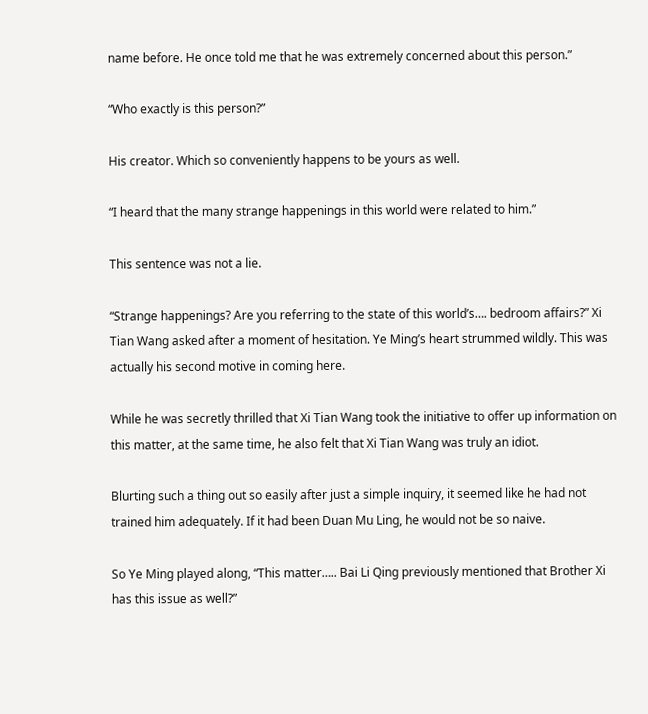name before. He once told me that he was extremely concerned about this person.”

“Who exactly is this person?”

His creator. Which so conveniently happens to be yours as well.

“I heard that the many strange happenings in this world were related to him.”

This sentence was not a lie.

“Strange happenings? Are you referring to the state of this world’s…. bedroom affairs?” Xi Tian Wang asked after a moment of hesitation. Ye Ming’s heart strummed wildly. This was actually his second motive in coming here.

While he was secretly thrilled that Xi Tian Wang took the initiative to offer up information on this matter, at the same time, he also felt that Xi Tian Wang was truly an idiot.

Blurting such a thing out so easily after just a simple inquiry, it seemed like he had not trained him adequately. If it had been Duan Mu Ling, he would not be so naive.

So Ye Ming played along, “This matter….. Bai Li Qing previously mentioned that Brother Xi has this issue as well?”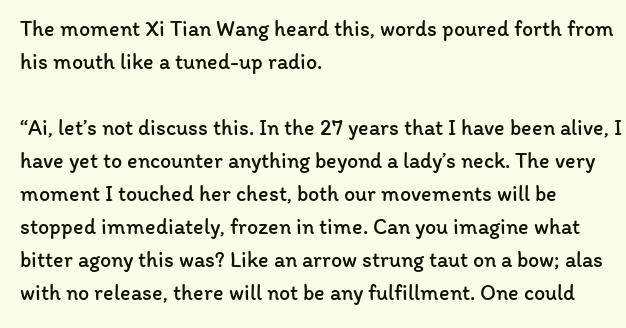The moment Xi Tian Wang heard this, words poured forth from his mouth like a tuned-up radio.

“Ai, let’s not discuss this. In the 27 years that I have been alive, I have yet to encounter anything beyond a lady’s neck. The very moment I touched her chest, both our movements will be stopped immediately, frozen in time. Can you imagine what bitter agony this was? Like an arrow strung taut on a bow; alas with no release, there will not be any fulfillment. One could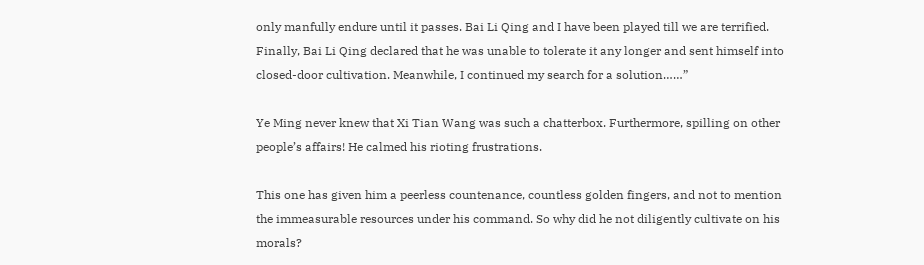only manfully endure until it passes. Bai Li Qing and I have been played till we are terrified. Finally, Bai Li Qing declared that he was unable to tolerate it any longer and sent himself into closed-door cultivation. Meanwhile, I continued my search for a solution……”

Ye Ming never knew that Xi Tian Wang was such a chatterbox. Furthermore, spilling on other people’s affairs! He calmed his rioting frustrations.

This one has given him a peerless countenance, countless golden fingers, and not to mention the immeasurable resources under his command. So why did he not diligently cultivate on his morals?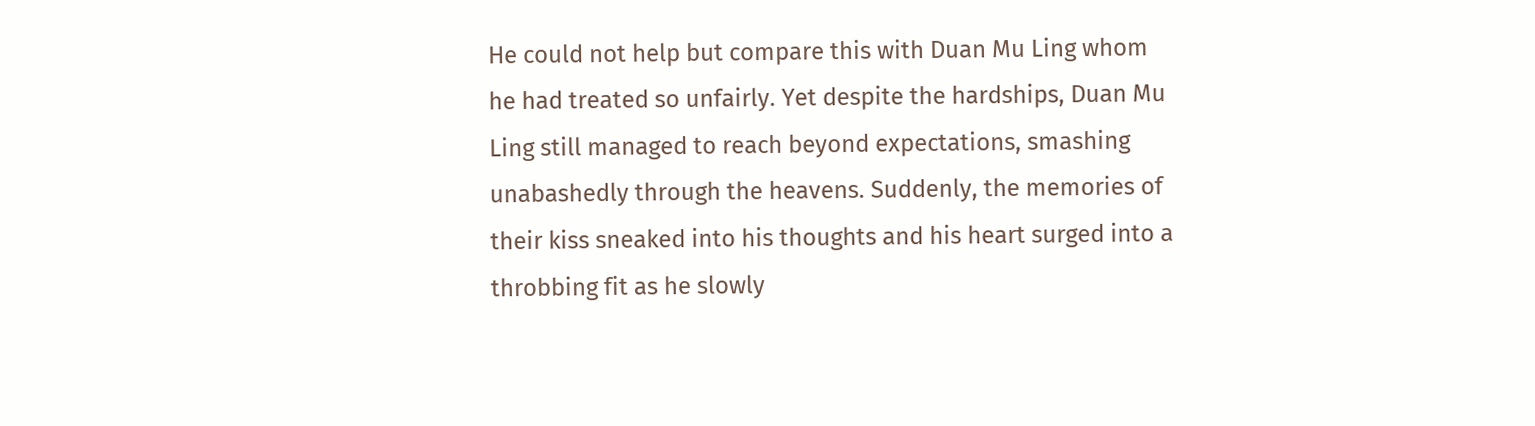He could not help but compare this with Duan Mu Ling whom he had treated so unfairly. Yet despite the hardships, Duan Mu Ling still managed to reach beyond expectations, smashing unabashedly through the heavens. Suddenly, the memories of their kiss sneaked into his thoughts and his heart surged into a throbbing fit as he slowly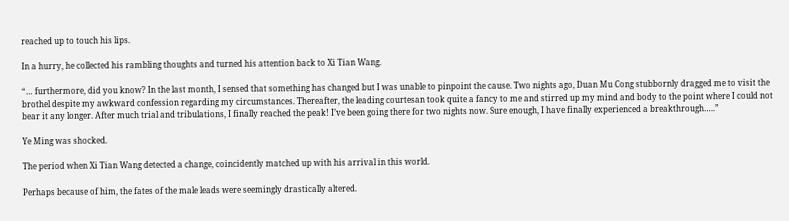reached up to touch his lips.

In a hurry, he collected his rambling thoughts and turned his attention back to Xi Tian Wang.

“… furthermore, did you know? In the last month, I sensed that something has changed but I was unable to pinpoint the cause. Two nights ago, Duan Mu Cong stubbornly dragged me to visit the brothel despite my awkward confession regarding my circumstances. Thereafter, the leading courtesan took quite a fancy to me and stirred up my mind and body to the point where I could not bear it any longer. After much trial and tribulations, I finally reached the peak! I’ve been going there for two nights now. Sure enough, I have finally experienced a breakthrough…..”

Ye Ming was shocked.

The period when Xi Tian Wang detected a change, coincidently matched up with his arrival in this world.

Perhaps because of him, the fates of the male leads were seemingly drastically altered.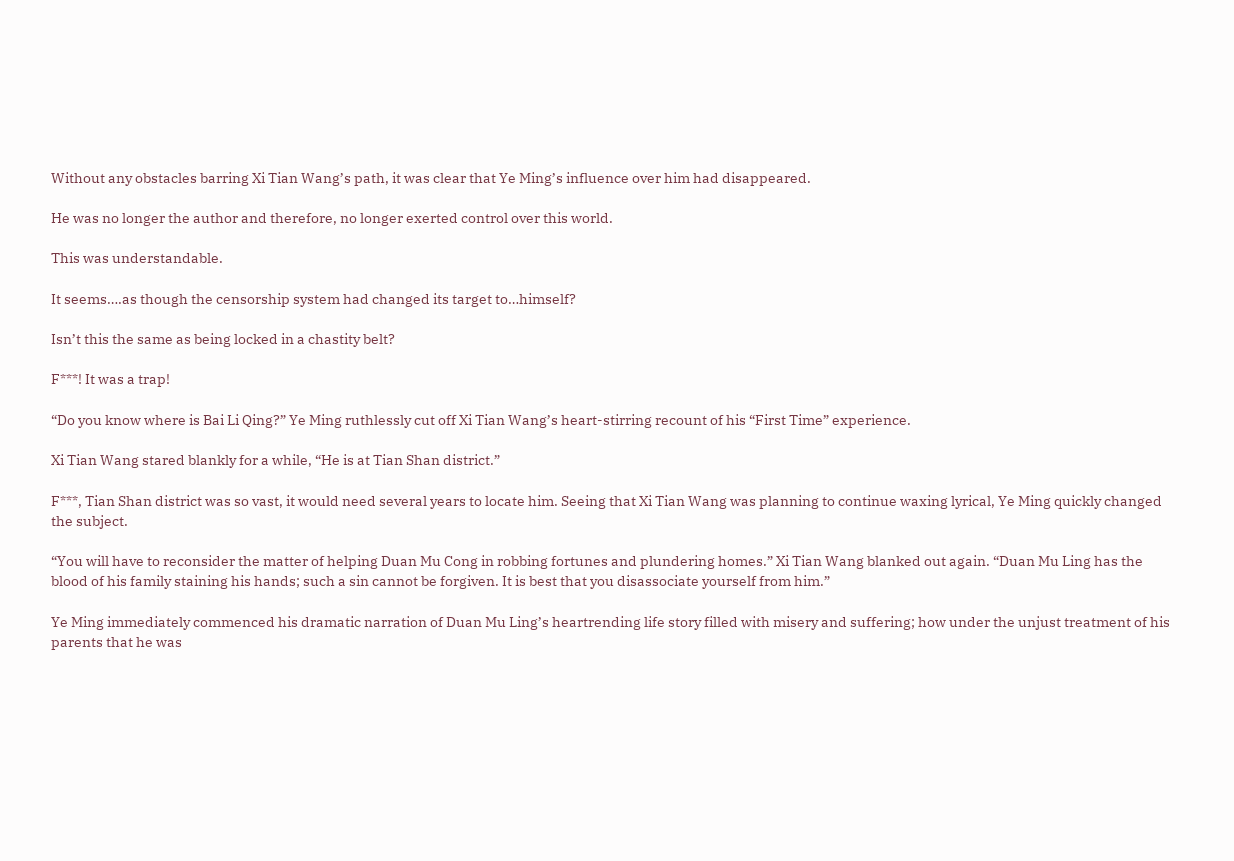Without any obstacles barring Xi Tian Wang’s path, it was clear that Ye Ming’s influence over him had disappeared.

He was no longer the author and therefore, no longer exerted control over this world.

This was understandable.

It seems….as though the censorship system had changed its target to…himself?

Isn’t this the same as being locked in a chastity belt?

F***! It was a trap!

“Do you know where is Bai Li Qing?” Ye Ming ruthlessly cut off Xi Tian Wang’s heart-stirring recount of his “First Time” experience.

Xi Tian Wang stared blankly for a while, “He is at Tian Shan district.”

F***, Tian Shan district was so vast, it would need several years to locate him. Seeing that Xi Tian Wang was planning to continue waxing lyrical, Ye Ming quickly changed the subject.

“You will have to reconsider the matter of helping Duan Mu Cong in robbing fortunes and plundering homes.” Xi Tian Wang blanked out again. “Duan Mu Ling has the blood of his family staining his hands; such a sin cannot be forgiven. It is best that you disassociate yourself from him.”

Ye Ming immediately commenced his dramatic narration of Duan Mu Ling’s heartrending life story filled with misery and suffering; how under the unjust treatment of his parents that he was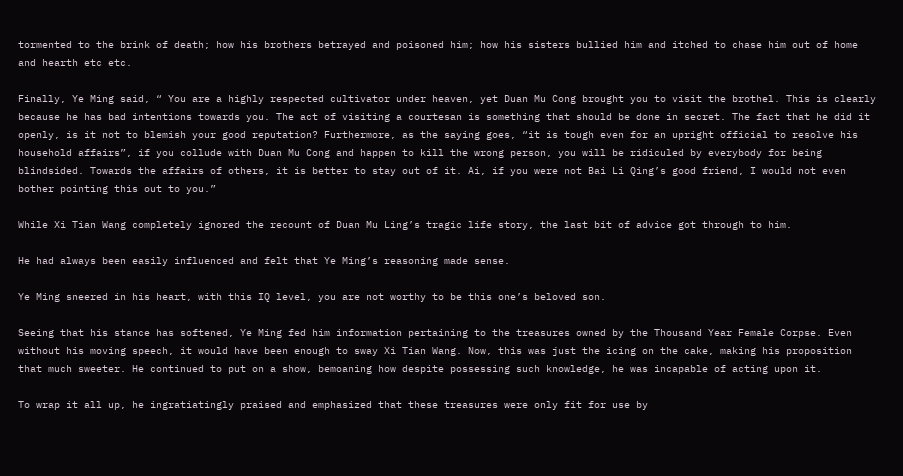tormented to the brink of death; how his brothers betrayed and poisoned him; how his sisters bullied him and itched to chase him out of home and hearth etc etc.

Finally, Ye Ming said, “ You are a highly respected cultivator under heaven, yet Duan Mu Cong brought you to visit the brothel. This is clearly because he has bad intentions towards you. The act of visiting a courtesan is something that should be done in secret. The fact that he did it openly, is it not to blemish your good reputation? Furthermore, as the saying goes, “it is tough even for an upright official to resolve his household affairs”, if you collude with Duan Mu Cong and happen to kill the wrong person, you will be ridiculed by everybody for being blindsided. Towards the affairs of others, it is better to stay out of it. Ai, if you were not Bai Li Qing’s good friend, I would not even bother pointing this out to you.”

While Xi Tian Wang completely ignored the recount of Duan Mu Ling’s tragic life story, the last bit of advice got through to him.

He had always been easily influenced and felt that Ye Ming’s reasoning made sense.

Ye Ming sneered in his heart, with this IQ level, you are not worthy to be this one’s beloved son.

Seeing that his stance has softened, Ye Ming fed him information pertaining to the treasures owned by the Thousand Year Female Corpse. Even without his moving speech, it would have been enough to sway Xi Tian Wang. Now, this was just the icing on the cake, making his proposition that much sweeter. He continued to put on a show, bemoaning how despite possessing such knowledge, he was incapable of acting upon it.

To wrap it all up, he ingratiatingly praised and emphasized that these treasures were only fit for use by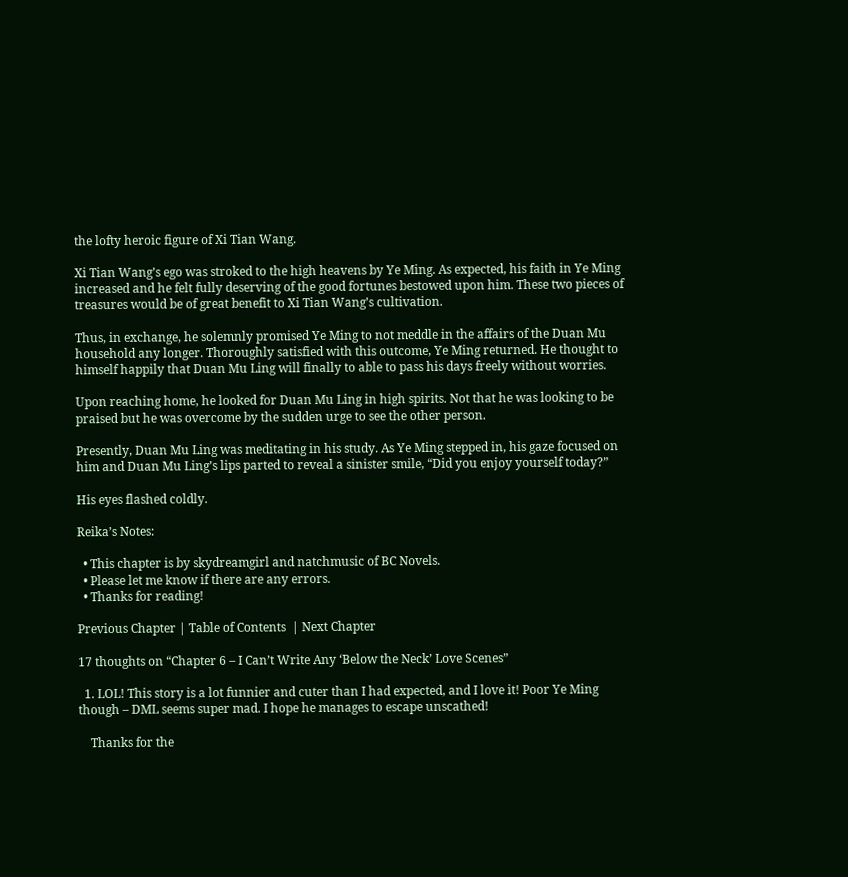the lofty heroic figure of Xi Tian Wang.

Xi Tian Wang’s ego was stroked to the high heavens by Ye Ming. As expected, his faith in Ye Ming increased and he felt fully deserving of the good fortunes bestowed upon him. These two pieces of treasures would be of great benefit to Xi Tian Wang’s cultivation.

Thus, in exchange, he solemnly promised Ye Ming to not meddle in the affairs of the Duan Mu household any longer. Thoroughly satisfied with this outcome, Ye Ming returned. He thought to himself happily that Duan Mu Ling will finally to able to pass his days freely without worries.

Upon reaching home, he looked for Duan Mu Ling in high spirits. Not that he was looking to be praised but he was overcome by the sudden urge to see the other person.

Presently, Duan Mu Ling was meditating in his study. As Ye Ming stepped in, his gaze focused on him and Duan Mu Ling’s lips parted to reveal a sinister smile, “Did you enjoy yourself today?”

His eyes flashed coldly.

Reika’s Notes:

  • This chapter is by skydreamgirl and natchmusic of BC Novels.
  • Please let me know if there are any errors.
  • Thanks for reading!

Previous Chapter | Table of Contents  | Next Chapter

17 thoughts on “Chapter 6 – I Can’t Write Any ‘Below the Neck’ Love Scenes”

  1. LOL! This story is a lot funnier and cuter than I had expected, and I love it! Poor Ye Ming though – DML seems super mad. I hope he manages to escape unscathed!

    Thanks for the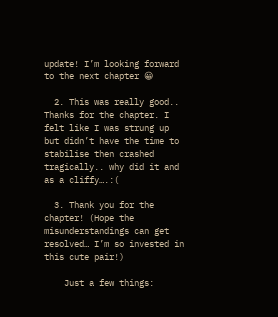update! I’m looking forward to the next chapter 😀

  2. This was really good.. Thanks for the chapter. I felt like I was strung up but didn’t have the time to stabilise then crashed tragically.. why did it and as a cliffy….:(

  3. Thank you for the chapter! (Hope the misunderstandings can get resolved… I’m so invested in this cute pair!)

    Just a few things: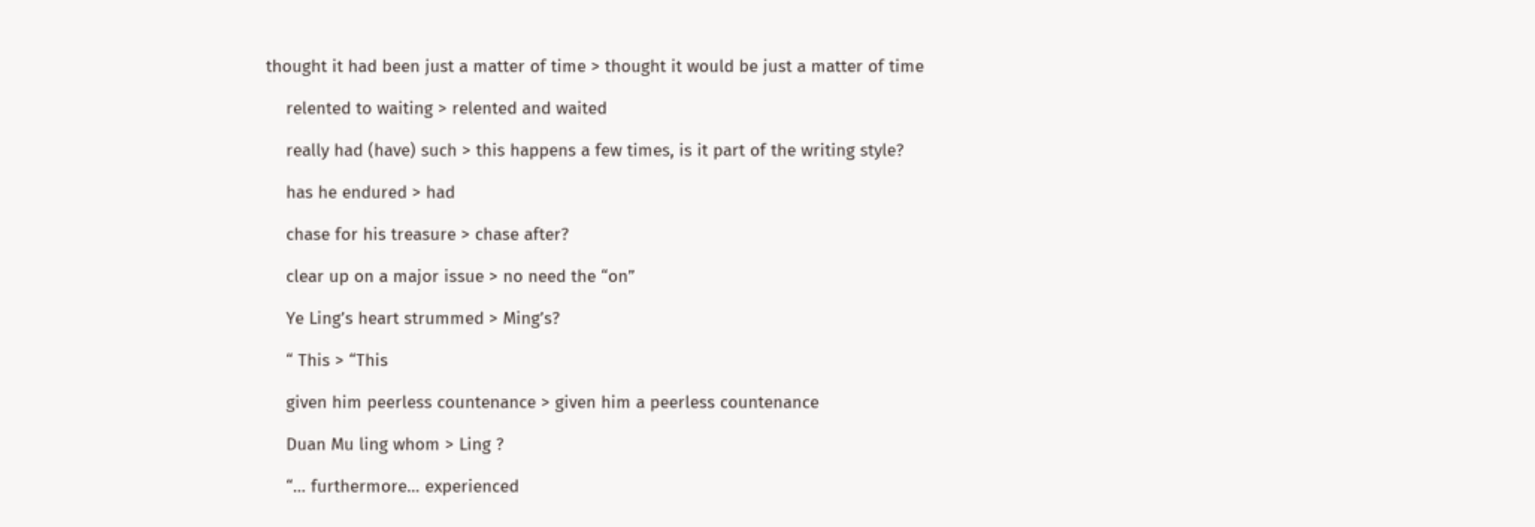thought it had been just a matter of time > thought it would be just a matter of time

    relented to waiting > relented and waited

    really had (have) such > this happens a few times, is it part of the writing style?

    has he endured > had

    chase for his treasure > chase after?

    clear up on a major issue > no need the “on”

    Ye Ling’s heart strummed > Ming’s?

    “ This > “This

    given him peerless countenance > given him a peerless countenance

    Duan Mu ling whom > Ling ?

    “… furthermore… experienced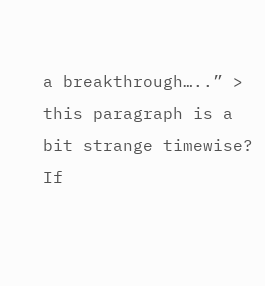a breakthrough…..” > this paragraph is a bit strange timewise? If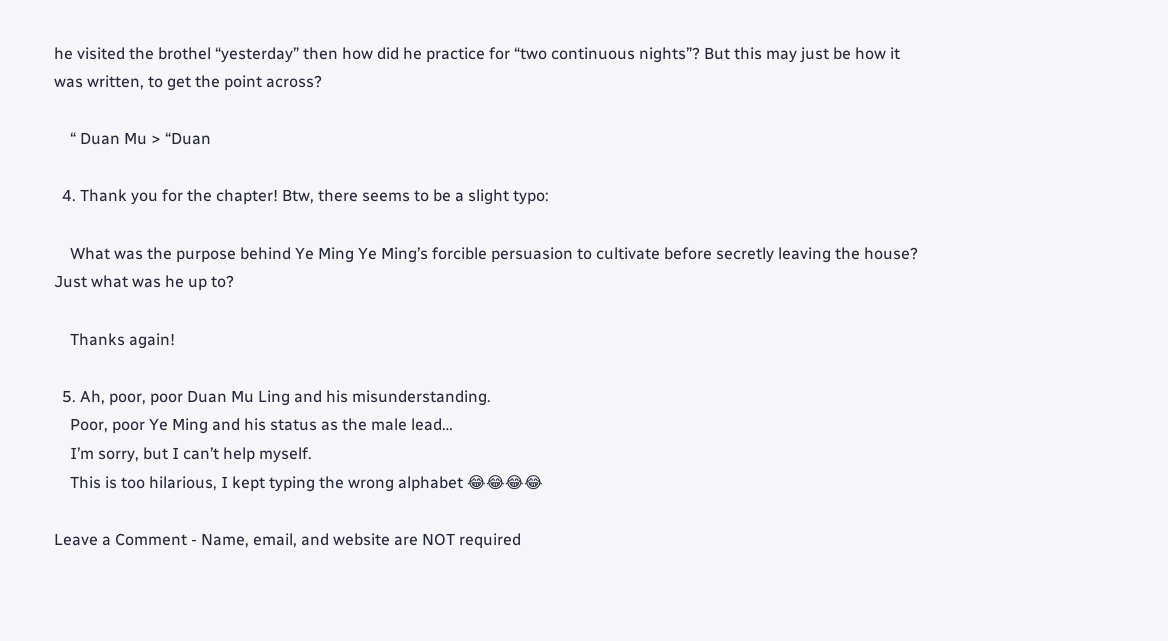he visited the brothel “yesterday” then how did he practice for “two continuous nights”? But this may just be how it was written, to get the point across?

    “ Duan Mu > “Duan

  4. Thank you for the chapter! Btw, there seems to be a slight typo:

    What was the purpose behind Ye Ming Ye Ming’s forcible persuasion to cultivate before secretly leaving the house? Just what was he up to?

    Thanks again!

  5. Ah, poor, poor Duan Mu Ling and his misunderstanding.
    Poor, poor Ye Ming and his status as the male lead…
    I’m sorry, but I can’t help myself.
    This is too hilarious, I kept typing the wrong alphabet 😂😂😂😂

Leave a Comment - Name, email, and website are NOT required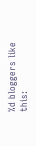%d bloggers like this: